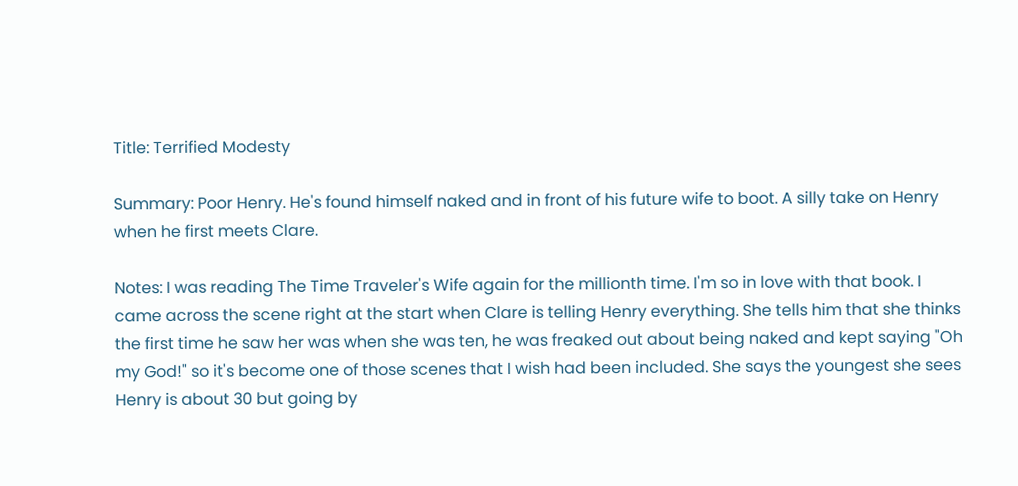Title: Terrified Modesty

Summary: Poor Henry. He's found himself naked and in front of his future wife to boot. A silly take on Henry when he first meets Clare.

Notes: I was reading The Time Traveler's Wife again for the millionth time. I'm so in love with that book. I came across the scene right at the start when Clare is telling Henry everything. She tells him that she thinks the first time he saw her was when she was ten, he was freaked out about being naked and kept saying "Oh my God!" so it's become one of those scenes that I wish had been included. She says the youngest she sees Henry is about 30 but going by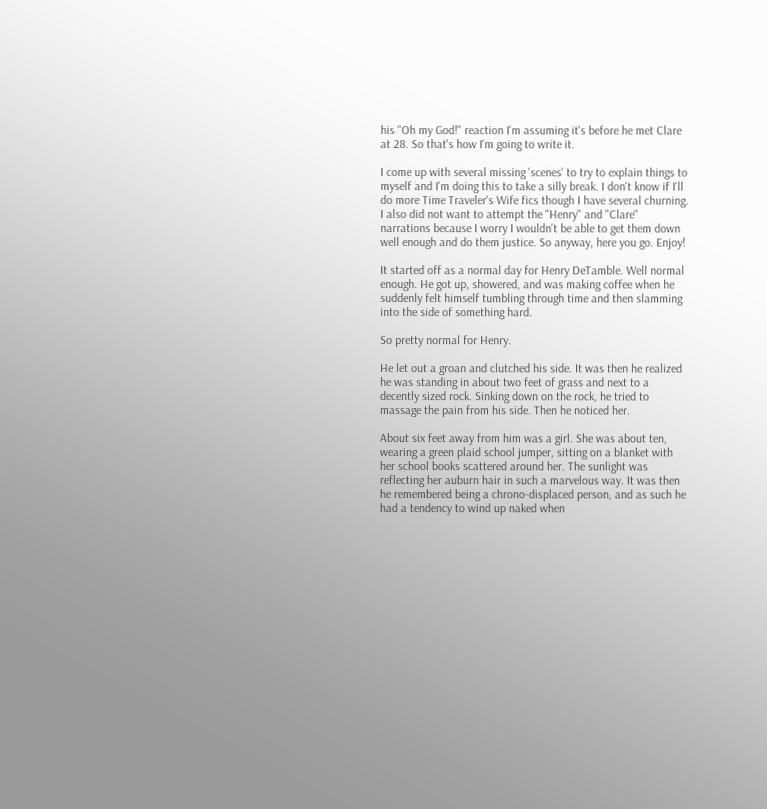his "Oh my God!" reaction I'm assuming it's before he met Clare at 28. So that's how I'm going to write it.

I come up with several missing 'scenes' to try to explain things to myself and I'm doing this to take a silly break. I don't know if I'll do more Time Traveler's Wife fics though I have several churning. I also did not want to attempt the "Henry" and "Clare" narrations because I worry I wouldn't be able to get them down well enough and do them justice. So anyway, here you go. Enjoy!

It started off as a normal day for Henry DeTamble. Well normal enough. He got up, showered, and was making coffee when he suddenly felt himself tumbling through time and then slamming into the side of something hard.

So pretty normal for Henry.

He let out a groan and clutched his side. It was then he realized he was standing in about two feet of grass and next to a decently sized rock. Sinking down on the rock, he tried to massage the pain from his side. Then he noticed her.

About six feet away from him was a girl. She was about ten, wearing a green plaid school jumper, sitting on a blanket with her school books scattered around her. The sunlight was reflecting her auburn hair in such a marvelous way. It was then he remembered being a chrono-displaced person, and as such he had a tendency to wind up naked when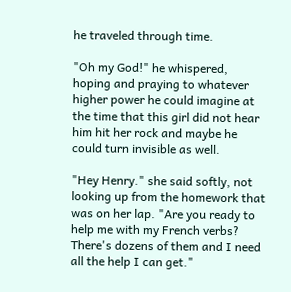he traveled through time.

"Oh my God!" he whispered, hoping and praying to whatever higher power he could imagine at the time that this girl did not hear him hit her rock and maybe he could turn invisible as well.

"Hey Henry." she said softly, not looking up from the homework that was on her lap. "Are you ready to help me with my French verbs? There's dozens of them and I need all the help I can get."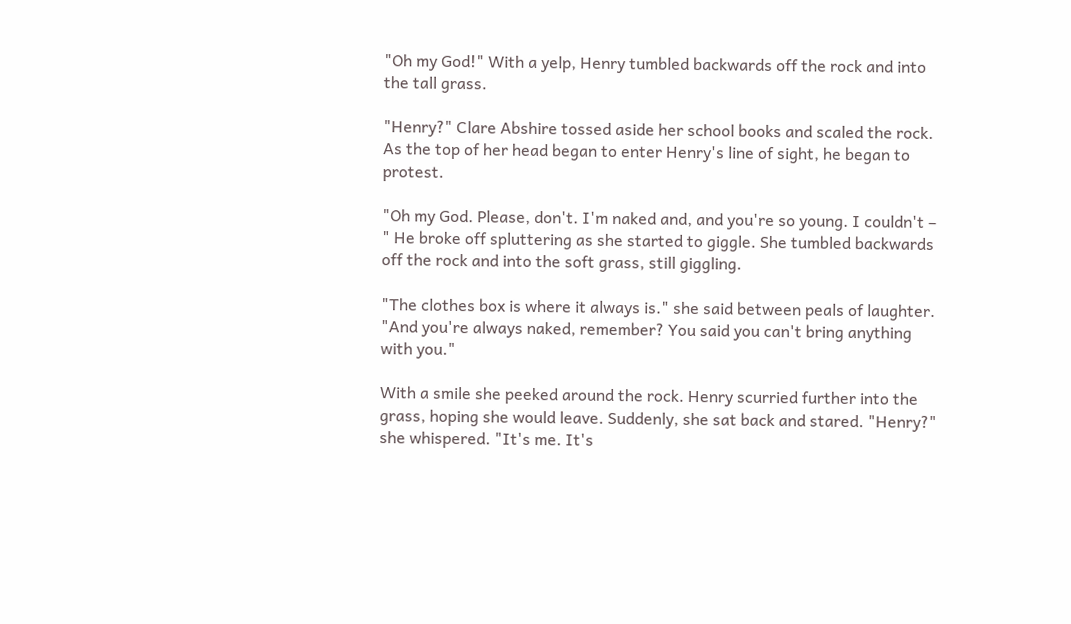"Oh my God!" With a yelp, Henry tumbled backwards off the rock and into the tall grass.

"Henry?" Clare Abshire tossed aside her school books and scaled the rock. As the top of her head began to enter Henry's line of sight, he began to protest.

"Oh my God. Please, don't. I'm naked and, and you're so young. I couldn't – " He broke off spluttering as she started to giggle. She tumbled backwards off the rock and into the soft grass, still giggling.

"The clothes box is where it always is." she said between peals of laughter. "And you're always naked, remember? You said you can't bring anything with you."

With a smile she peeked around the rock. Henry scurried further into the grass, hoping she would leave. Suddenly, she sat back and stared. "Henry?" she whispered. "It's me. It's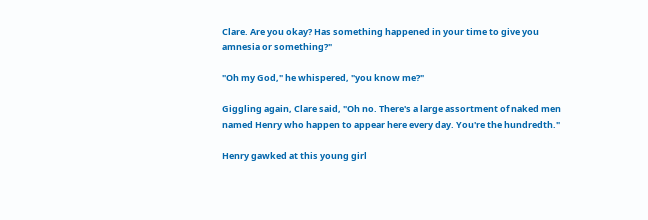Clare. Are you okay? Has something happened in your time to give you amnesia or something?"

"Oh my God," he whispered, "you know me?"

Giggling again, Clare said, "Oh no. There's a large assortment of naked men named Henry who happen to appear here every day. You're the hundredth."

Henry gawked at this young girl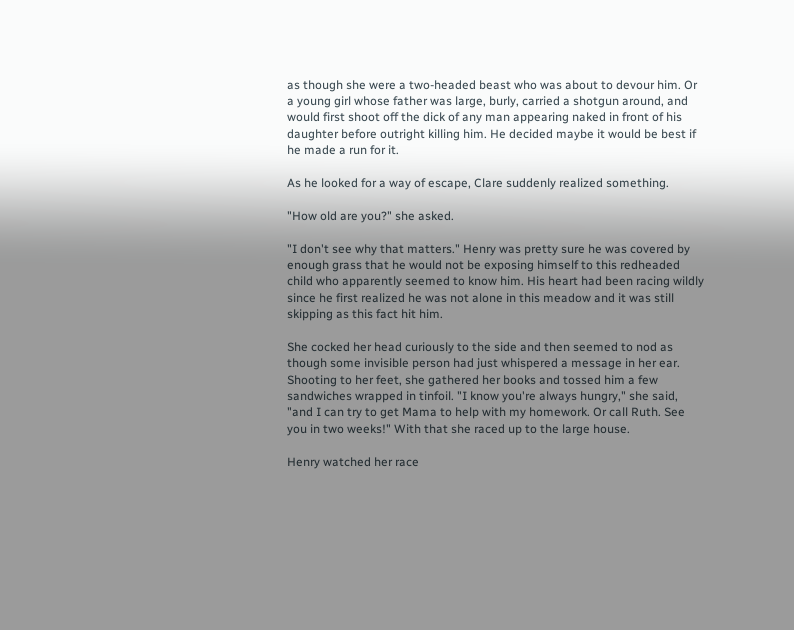as though she were a two-headed beast who was about to devour him. Or a young girl whose father was large, burly, carried a shotgun around, and would first shoot off the dick of any man appearing naked in front of his daughter before outright killing him. He decided maybe it would be best if he made a run for it.

As he looked for a way of escape, Clare suddenly realized something.

"How old are you?" she asked.

"I don't see why that matters." Henry was pretty sure he was covered by enough grass that he would not be exposing himself to this redheaded child who apparently seemed to know him. His heart had been racing wildly since he first realized he was not alone in this meadow and it was still skipping as this fact hit him.

She cocked her head curiously to the side and then seemed to nod as though some invisible person had just whispered a message in her ear. Shooting to her feet, she gathered her books and tossed him a few sandwiches wrapped in tinfoil. "I know you're always hungry," she said, "and I can try to get Mama to help with my homework. Or call Ruth. See you in two weeks!" With that she raced up to the large house.

Henry watched her race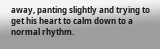away, panting slightly and trying to get his heart to calm down to a normal rhythm.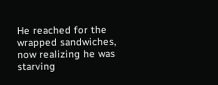He reached for the wrapped sandwiches, now realizing he was starving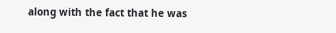along with the fact that he was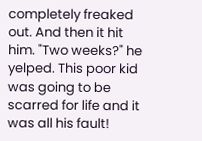completely freaked out. And then it hit him. "Two weeks?" he yelped. This poor kid was going to be scarred for life and it was all his fault!